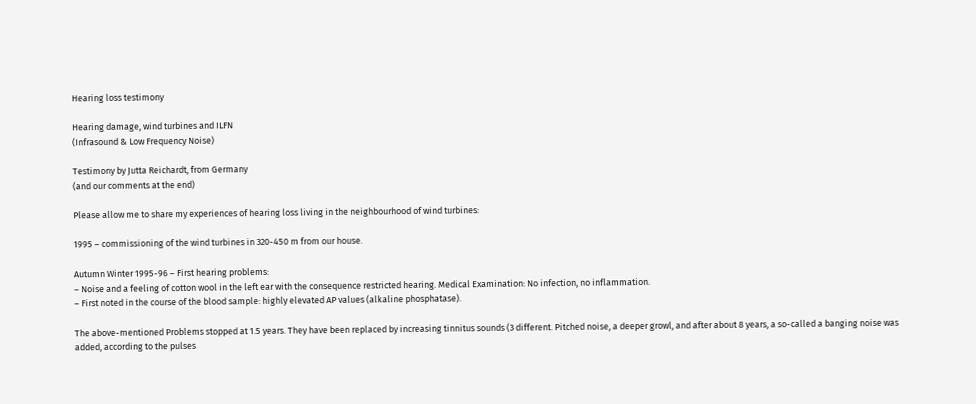Hearing loss testimony

Hearing damage, wind turbines and ILFN
(Infrasound & Low Frequency Noise)

Testimony by Jutta Reichardt, from Germany
(and our comments at the end)

Please allow me to share my experiences of hearing loss living in the neighbourhood of wind turbines:

1995 – commissioning of the wind turbines in 320-450 m from our house.

Autumn Winter 1995-96 – First hearing problems:
– Noise and a feeling of cotton wool in the left ear with the consequence restricted hearing. Medical Examination: No infection, no inflammation.
– First noted in the course of the blood sample: highly elevated AP values (alkaline phosphatase).

The above-mentioned Problems stopped at 1.5 years. They have been replaced by increasing tinnitus sounds (3 different. Pitched noise, a deeper growl, and after about 8 years, a so-called a banging noise was added, according to the pulses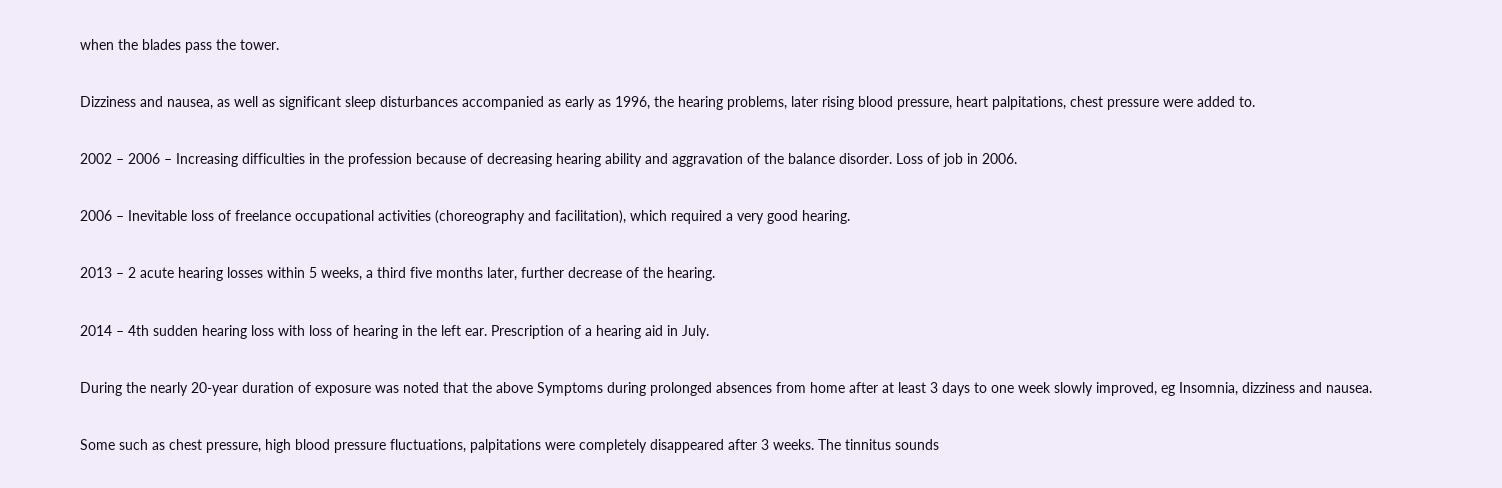when the blades pass the tower.

Dizziness and nausea, as well as significant sleep disturbances accompanied as early as 1996, the hearing problems, later rising blood pressure, heart palpitations, chest pressure were added to.

2002 – 2006 – Increasing difficulties in the profession because of decreasing hearing ability and aggravation of the balance disorder. Loss of job in 2006.

2006 – Inevitable loss of freelance occupational activities (choreography and facilitation), which required a very good hearing.

2013 – 2 acute hearing losses within 5 weeks, a third five months later, further decrease of the hearing.

2014 – 4th sudden hearing loss with loss of hearing in the left ear. Prescription of a hearing aid in July.

During the nearly 20-year duration of exposure was noted that the above Symptoms during prolonged absences from home after at least 3 days to one week slowly improved, eg Insomnia, dizziness and nausea.

Some such as chest pressure, high blood pressure fluctuations, palpitations were completely disappeared after 3 weeks. The tinnitus sounds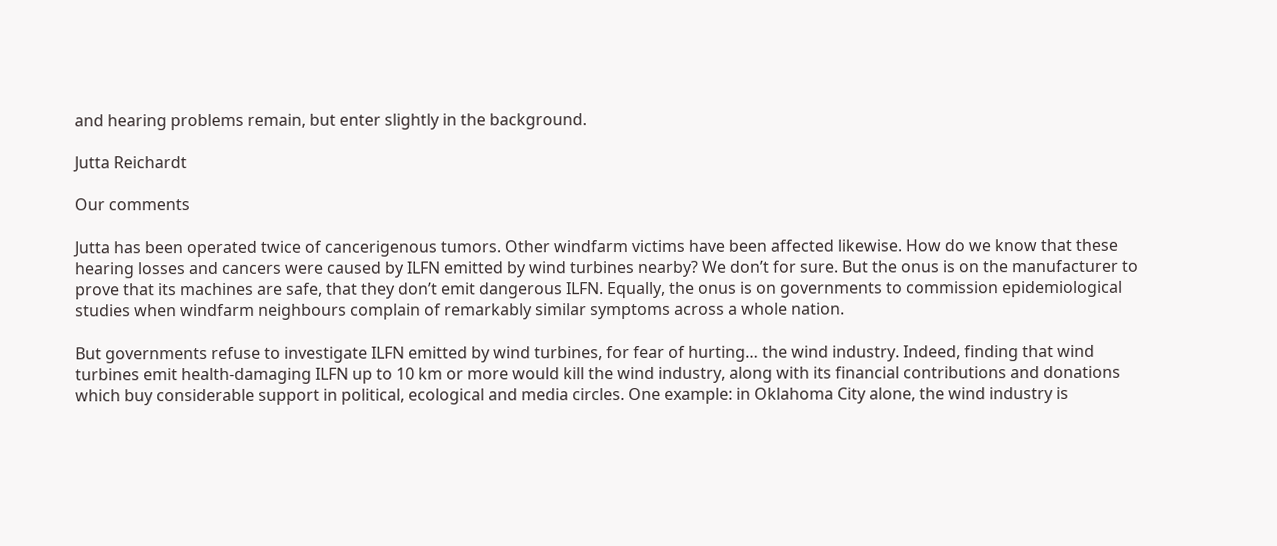and hearing problems remain, but enter slightly in the background.

Jutta Reichardt

Our comments

Jutta has been operated twice of cancerigenous tumors. Other windfarm victims have been affected likewise. How do we know that these hearing losses and cancers were caused by ILFN emitted by wind turbines nearby? We don’t for sure. But the onus is on the manufacturer to prove that its machines are safe, that they don’t emit dangerous ILFN. Equally, the onus is on governments to commission epidemiological studies when windfarm neighbours complain of remarkably similar symptoms across a whole nation.

But governments refuse to investigate ILFN emitted by wind turbines, for fear of hurting… the wind industry. Indeed, finding that wind turbines emit health-damaging ILFN up to 10 km or more would kill the wind industry, along with its financial contributions and donations which buy considerable support in political, ecological and media circles. One example: in Oklahoma City alone, the wind industry is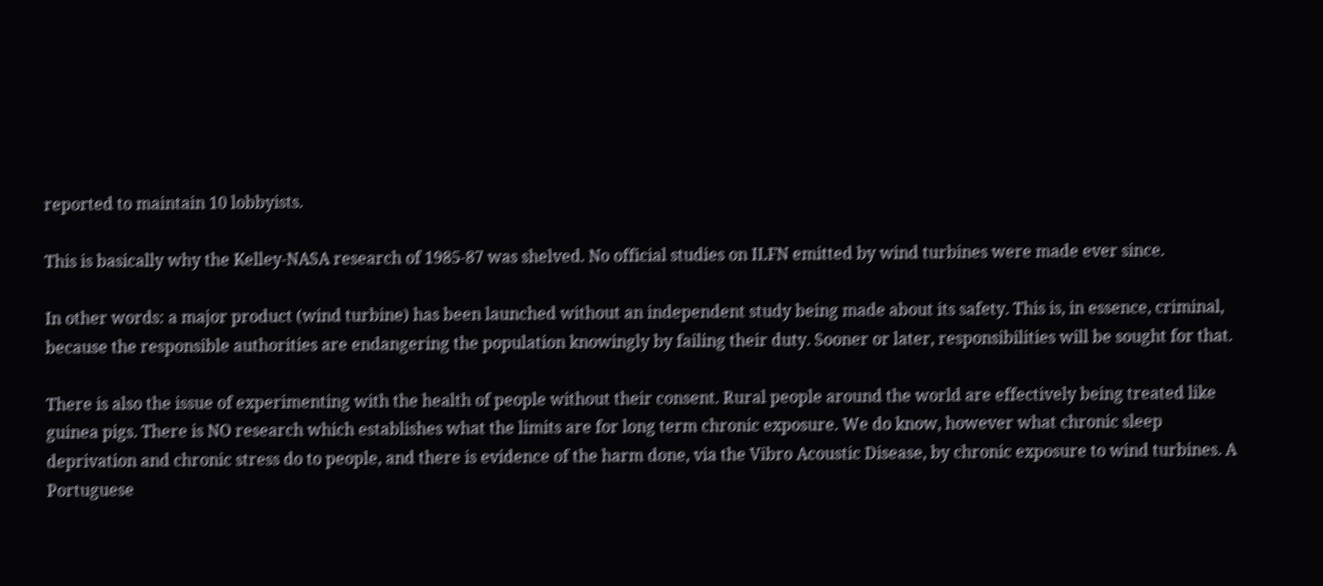reported to maintain 10 lobbyists.

This is basically why the Kelley-NASA research of 1985-87 was shelved. No official studies on ILFN emitted by wind turbines were made ever since.

In other words: a major product (wind turbine) has been launched without an independent study being made about its safety. This is, in essence, criminal, because the responsible authorities are endangering the population knowingly by failing their duty. Sooner or later, responsibilities will be sought for that.

There is also the issue of experimenting with the health of people without their consent. Rural people around the world are effectively being treated like guinea pigs. There is NO research which establishes what the limits are for long term chronic exposure. We do know, however what chronic sleep deprivation and chronic stress do to people, and there is evidence of the harm done, via the Vibro Acoustic Disease, by chronic exposure to wind turbines. A Portuguese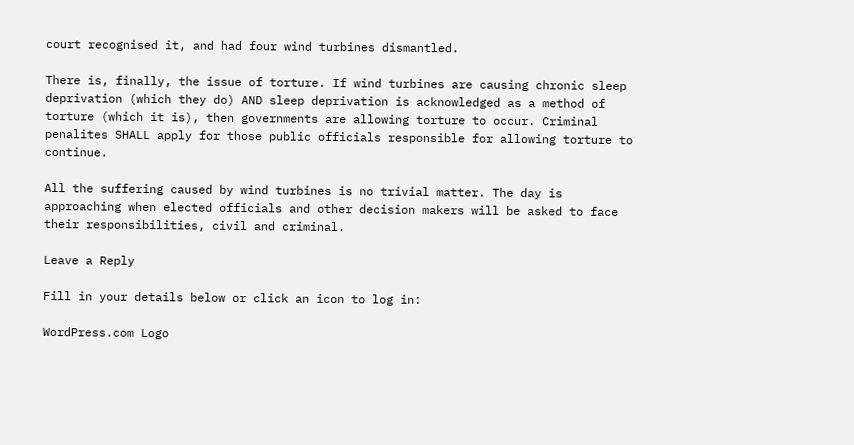court recognised it, and had four wind turbines dismantled.

There is, finally, the issue of torture. If wind turbines are causing chronic sleep deprivation (which they do) AND sleep deprivation is acknowledged as a method of torture (which it is), then governments are allowing torture to occur. Criminal penalites SHALL apply for those public officials responsible for allowing torture to continue.

All the suffering caused by wind turbines is no trivial matter. The day is approaching when elected officials and other decision makers will be asked to face their responsibilities, civil and criminal.

Leave a Reply

Fill in your details below or click an icon to log in:

WordPress.com Logo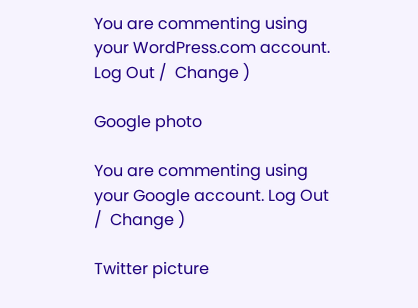You are commenting using your WordPress.com account. Log Out /  Change )

Google photo

You are commenting using your Google account. Log Out /  Change )

Twitter picture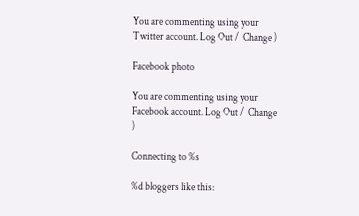You are commenting using your Twitter account. Log Out /  Change )

Facebook photo

You are commenting using your Facebook account. Log Out /  Change )

Connecting to %s

%d bloggers like this: